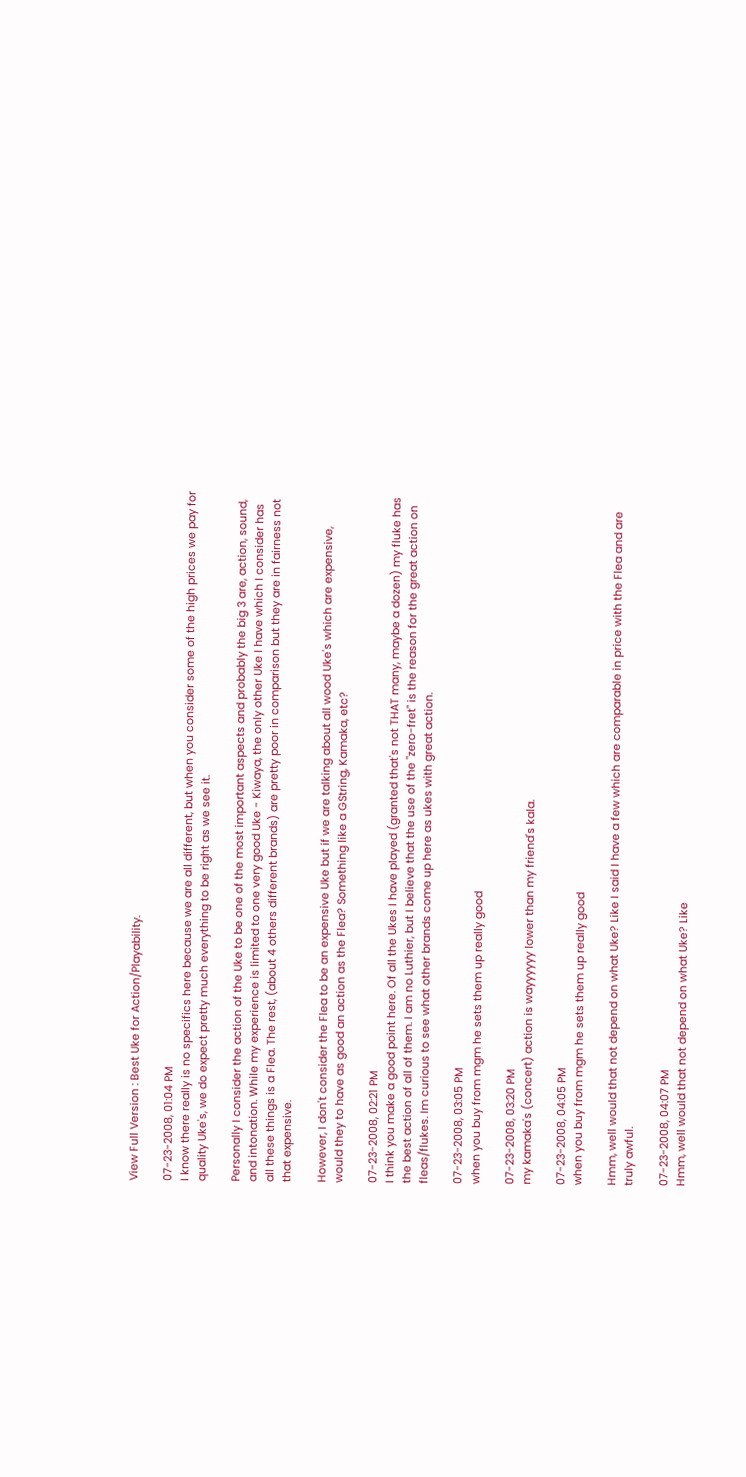View Full Version : Best Uke for Action/Playability.

07-23-2008, 01:04 PM
I know there really is no specifics here because we are all different, but when you consider some of the high prices we pay for quality Uke's, we do expect pretty much everything to be right as we see it.

Personally I consider the action of the Uke to be one of the most important aspects and probably the big 3 are, action, sound, and intonation. While my experience is limited to one very good Uke - Kiwaya, the only other Uke I have which I consider has all these things is a Flea. The rest, (about 4 others different brands) are pretty poor in comparison but they are in fairness not that expensive.

However, I don't consider the Flea to be an expensive Uke but if we are talking about all wood Uke's which are expensive, would they to have as good an action as the Flea? Something like a GString, Kamaka, etc?

07-23-2008, 02:21 PM
I think you make a good point here. Of all the Ukes I have played (granted that's not THAT many, maybe a dozen) my fluke has the best action of all of them. I am no Luthier, but I believe that the use of the "zero-fret" is the reason for the great action on fleas/flukes. Im curious to see what other brands come up here as ukes with great action.

07-23-2008, 03:05 PM
when you buy from mgm he sets them up really good

07-23-2008, 03:20 PM
my kamaka's (concert) action is wayyyyyy lower than my friend's kala.

07-23-2008, 04:05 PM
when you buy from mgm he sets them up really good

Hmm, well would that not depend on what Uke? Like I said I have a few which are comparable in price with the Flea and are truly awful.

07-23-2008, 04:07 PM
Hmm, well would that not depend on what Uke? Like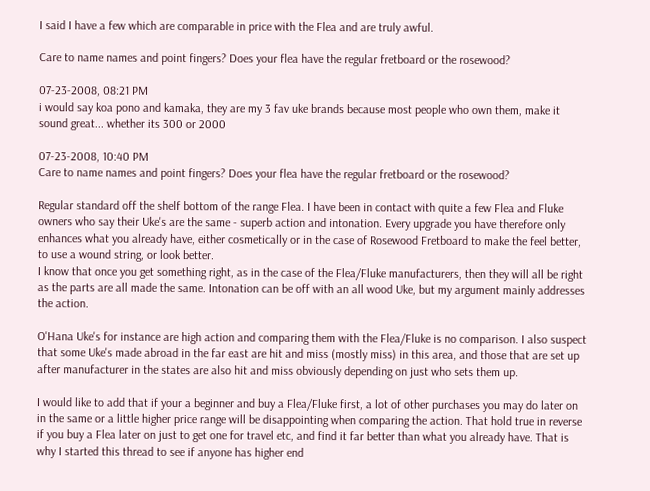I said I have a few which are comparable in price with the Flea and are truly awful.

Care to name names and point fingers? Does your flea have the regular fretboard or the rosewood?

07-23-2008, 08:21 PM
i would say koa pono and kamaka, they are my 3 fav uke brands because most people who own them, make it sound great... whether its 300 or 2000

07-23-2008, 10:40 PM
Care to name names and point fingers? Does your flea have the regular fretboard or the rosewood?

Regular standard off the shelf bottom of the range Flea. I have been in contact with quite a few Flea and Fluke owners who say their Uke's are the same - superb action and intonation. Every upgrade you have therefore only enhances what you already have, either cosmetically or in the case of Rosewood Fretboard to make the feel better, to use a wound string, or look better.
I know that once you get something right, as in the case of the Flea/Fluke manufacturers, then they will all be right as the parts are all made the same. Intonation can be off with an all wood Uke, but my argument mainly addresses the action.

O'Hana Uke's for instance are high action and comparing them with the Flea/Fluke is no comparison. I also suspect that some Uke's made abroad in the far east are hit and miss (mostly miss) in this area, and those that are set up after manufacturer in the states are also hit and miss obviously depending on just who sets them up.

I would like to add that if your a beginner and buy a Flea/Fluke first, a lot of other purchases you may do later on in the same or a little higher price range will be disappointing when comparing the action. That hold true in reverse if you buy a Flea later on just to get one for travel etc, and find it far better than what you already have. That is why I started this thread to see if anyone has higher end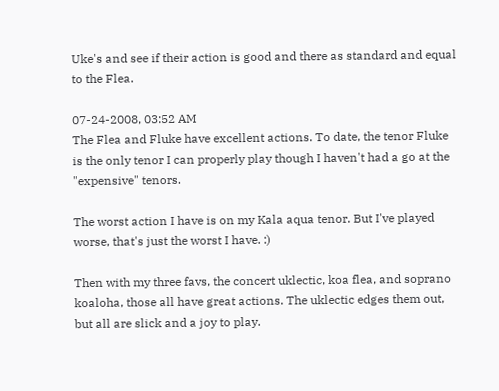Uke's and see if their action is good and there as standard and equal to the Flea.

07-24-2008, 03:52 AM
The Flea and Fluke have excellent actions. To date, the tenor Fluke is the only tenor I can properly play though I haven't had a go at the "expensive" tenors.

The worst action I have is on my Kala aqua tenor. But I've played worse, that's just the worst I have. :)

Then with my three favs, the concert uklectic, koa flea, and soprano koaloha, those all have great actions. The uklectic edges them out, but all are slick and a joy to play.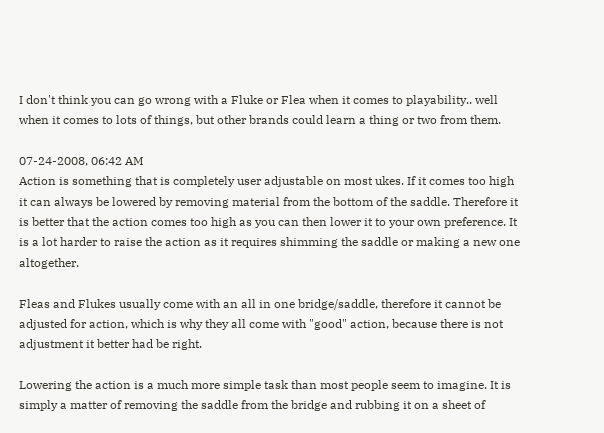I don't think you can go wrong with a Fluke or Flea when it comes to playability.. well when it comes to lots of things, but other brands could learn a thing or two from them.

07-24-2008, 06:42 AM
Action is something that is completely user adjustable on most ukes. If it comes too high it can always be lowered by removing material from the bottom of the saddle. Therefore it is better that the action comes too high as you can then lower it to your own preference. It is a lot harder to raise the action as it requires shimming the saddle or making a new one altogether.

Fleas and Flukes usually come with an all in one bridge/saddle, therefore it cannot be adjusted for action, which is why they all come with "good" action, because there is not adjustment it better had be right.

Lowering the action is a much more simple task than most people seem to imagine. It is simply a matter of removing the saddle from the bridge and rubbing it on a sheet of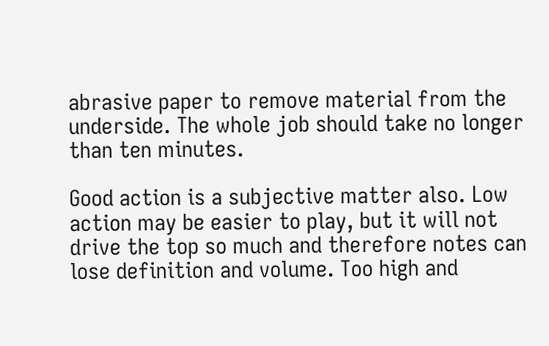abrasive paper to remove material from the underside. The whole job should take no longer than ten minutes.

Good action is a subjective matter also. Low action may be easier to play, but it will not drive the top so much and therefore notes can lose definition and volume. Too high and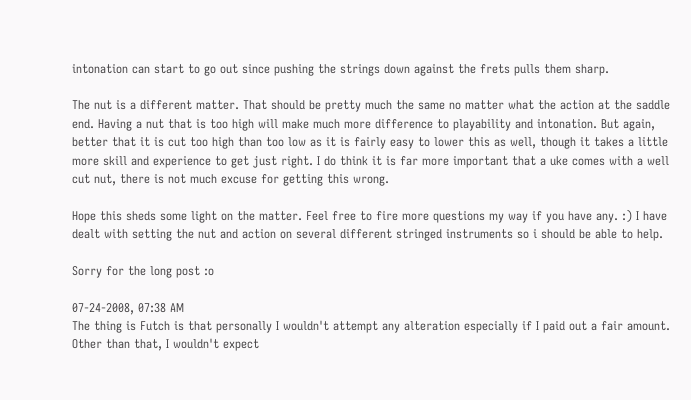intonation can start to go out since pushing the strings down against the frets pulls them sharp.

The nut is a different matter. That should be pretty much the same no matter what the action at the saddle end. Having a nut that is too high will make much more difference to playability and intonation. But again, better that it is cut too high than too low as it is fairly easy to lower this as well, though it takes a little more skill and experience to get just right. I do think it is far more important that a uke comes with a well cut nut, there is not much excuse for getting this wrong.

Hope this sheds some light on the matter. Feel free to fire more questions my way if you have any. :) I have dealt with setting the nut and action on several different stringed instruments so i should be able to help.

Sorry for the long post :o

07-24-2008, 07:38 AM
The thing is Futch is that personally I wouldn't attempt any alteration especially if I paid out a fair amount. Other than that, I wouldn't expect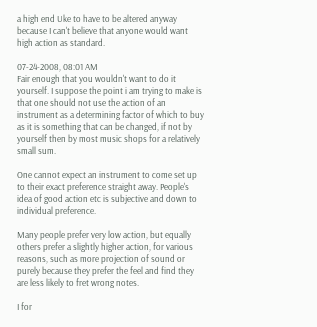a high end Uke to have to be altered anyway because I can't believe that anyone would want high action as standard.

07-24-2008, 08:01 AM
Fair enough that you wouldn't want to do it yourself. I suppose the point i am trying to make is that one should not use the action of an instrument as a determining factor of which to buy as it is something that can be changed, if not by yourself then by most music shops for a relatively small sum.

One cannot expect an instrument to come set up to their exact preference straight away. People's idea of good action etc is subjective and down to individual preference.

Many people prefer very low action, but equally others prefer a slightly higher action, for various reasons, such as more projection of sound or purely because they prefer the feel and find they are less likely to fret wrong notes.

I for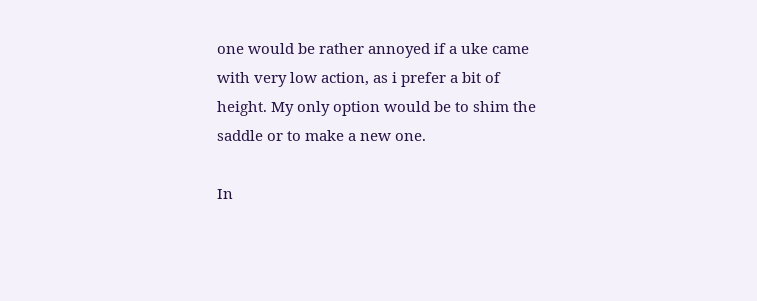one would be rather annoyed if a uke came with very low action, as i prefer a bit of height. My only option would be to shim the saddle or to make a new one.

In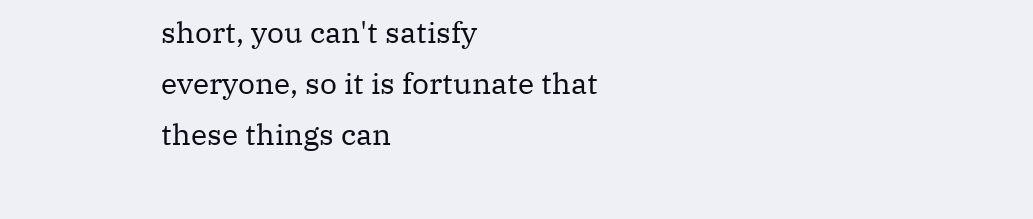short, you can't satisfy everyone, so it is fortunate that these things can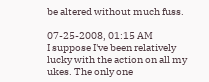be altered without much fuss.

07-25-2008, 01:15 AM
I suppose I've been relatively lucky with the action on all my ukes. The only one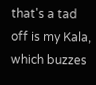that's a tad off is my Kala, which buzzes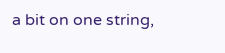a bit on one string,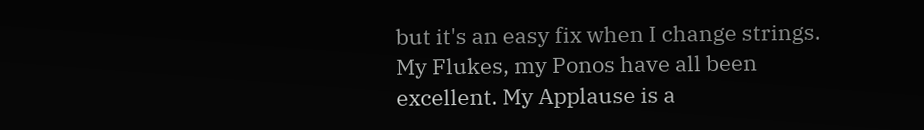but it's an easy fix when I change strings. My Flukes, my Ponos have all been excellent. My Applause is a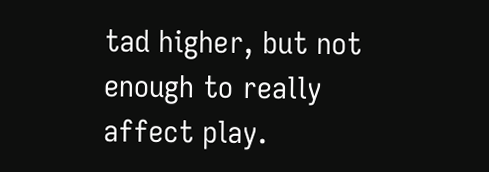tad higher, but not enough to really affect play.